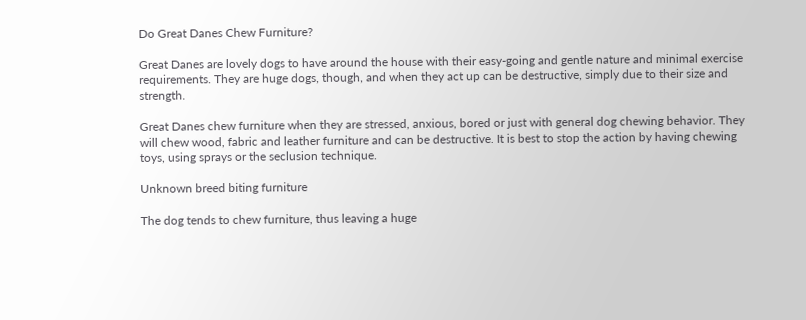Do Great Danes Chew Furniture?

Great Danes are lovely dogs to have around the house with their easy-going and gentle nature and minimal exercise requirements. They are huge dogs, though, and when they act up can be destructive, simply due to their size and strength.

Great Danes chew furniture when they are stressed, anxious, bored or just with general dog chewing behavior. They will chew wood, fabric and leather furniture and can be destructive. It is best to stop the action by having chewing toys, using sprays or the seclusion technique.

Unknown breed biting furniture

The dog tends to chew furniture, thus leaving a huge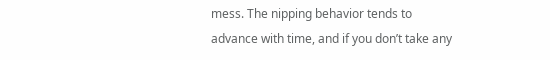mess. The nipping behavior tends to advance with time, and if you don’t take any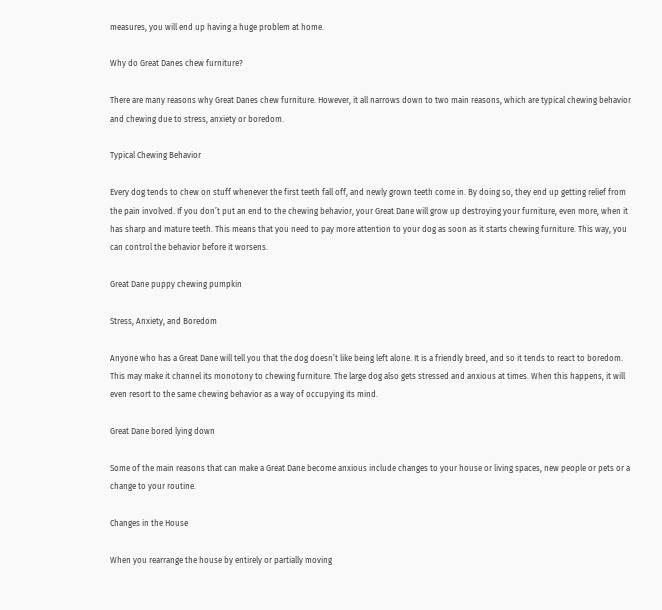measures, you will end up having a huge problem at home.

Why do Great Danes chew furniture?

There are many reasons why Great Danes chew furniture. However, it all narrows down to two main reasons, which are typical chewing behavior and chewing due to stress, anxiety or boredom.

Typical Chewing Behavior

Every dog tends to chew on stuff whenever the first teeth fall off, and newly grown teeth come in. By doing so, they end up getting relief from the pain involved. If you don’t put an end to the chewing behavior, your Great Dane will grow up destroying your furniture, even more, when it has sharp and mature teeth. This means that you need to pay more attention to your dog as soon as it starts chewing furniture. This way, you can control the behavior before it worsens.

Great Dane puppy chewing pumpkin

Stress, Anxiety, and Boredom

Anyone who has a Great Dane will tell you that the dog doesn’t like being left alone. It is a friendly breed, and so it tends to react to boredom. This may make it channel its monotony to chewing furniture. The large dog also gets stressed and anxious at times. When this happens, it will even resort to the same chewing behavior as a way of occupying its mind.

Great Dane bored lying down

Some of the main reasons that can make a Great Dane become anxious include changes to your house or living spaces, new people or pets or a change to your routine.

Changes in the House

When you rearrange the house by entirely or partially moving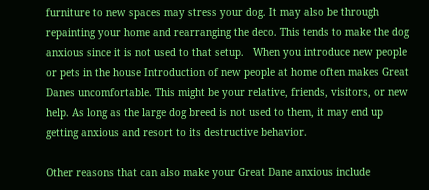furniture to new spaces may stress your dog. It may also be through repainting your home and rearranging the deco. This tends to make the dog anxious since it is not used to that setup.   When you introduce new people or pets in the house Introduction of new people at home often makes Great Danes uncomfortable. This might be your relative, friends, visitors, or new help. As long as the large dog breed is not used to them, it may end up getting anxious and resort to its destructive behavior.

Other reasons that can also make your Great Dane anxious include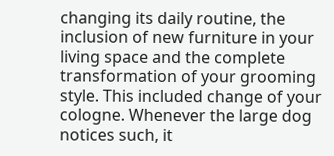changing its daily routine, the inclusion of new furniture in your living space and the complete transformation of your grooming style. This included change of your cologne. Whenever the large dog notices such, it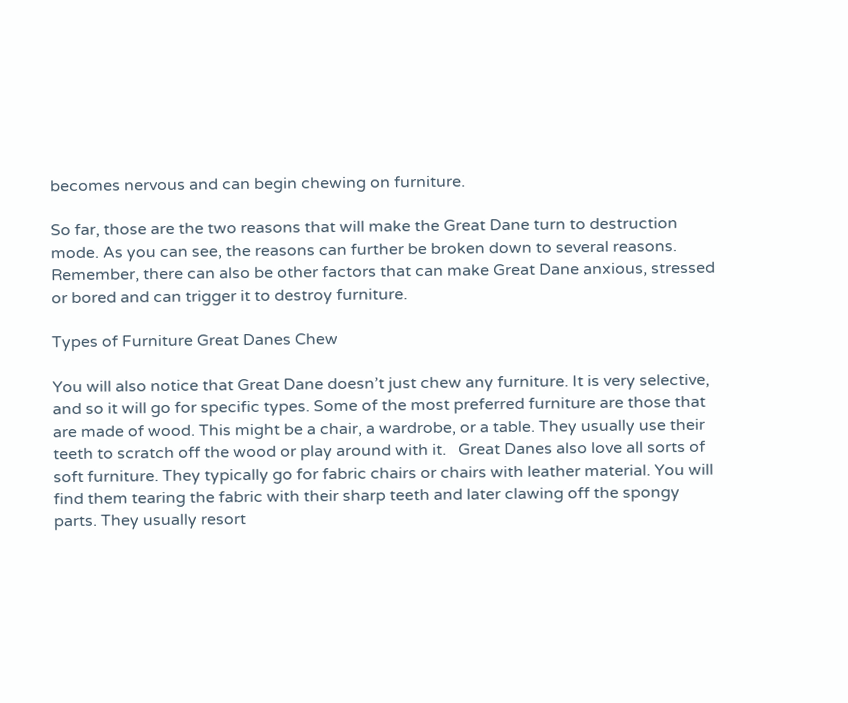becomes nervous and can begin chewing on furniture.

So far, those are the two reasons that will make the Great Dane turn to destruction mode. As you can see, the reasons can further be broken down to several reasons. Remember, there can also be other factors that can make Great Dane anxious, stressed or bored and can trigger it to destroy furniture.

Types of Furniture Great Danes Chew

You will also notice that Great Dane doesn’t just chew any furniture. It is very selective, and so it will go for specific types. Some of the most preferred furniture are those that are made of wood. This might be a chair, a wardrobe, or a table. They usually use their teeth to scratch off the wood or play around with it.   Great Danes also love all sorts of soft furniture. They typically go for fabric chairs or chairs with leather material. You will find them tearing the fabric with their sharp teeth and later clawing off the spongy parts. They usually resort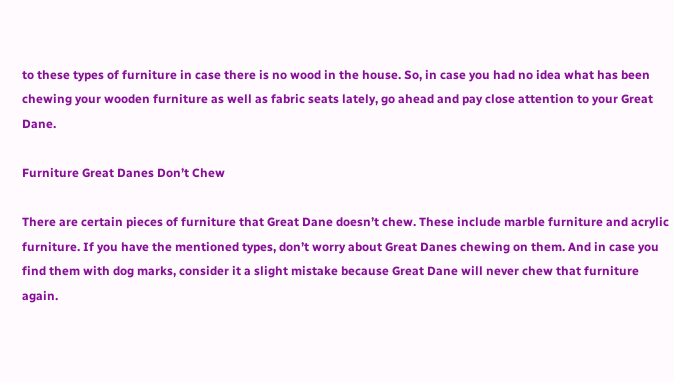to these types of furniture in case there is no wood in the house. So, in case you had no idea what has been chewing your wooden furniture as well as fabric seats lately, go ahead and pay close attention to your Great Dane.

Furniture Great Danes Don’t Chew

There are certain pieces of furniture that Great Dane doesn’t chew. These include marble furniture and acrylic furniture. If you have the mentioned types, don’t worry about Great Danes chewing on them. And in case you find them with dog marks, consider it a slight mistake because Great Dane will never chew that furniture again.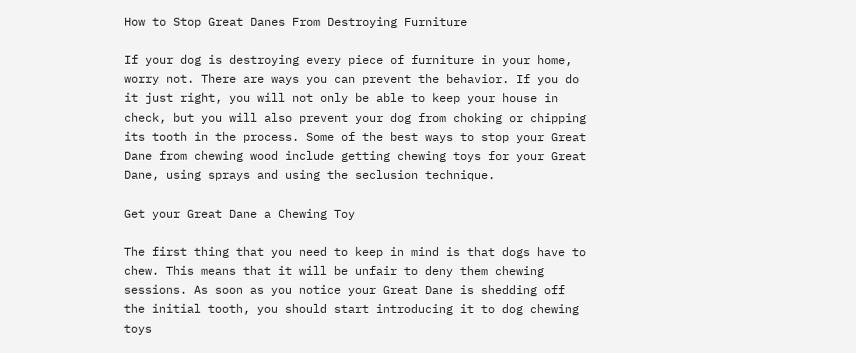How to Stop Great Danes From Destroying Furniture

If your dog is destroying every piece of furniture in your home, worry not. There are ways you can prevent the behavior. If you do it just right, you will not only be able to keep your house in check, but you will also prevent your dog from choking or chipping its tooth in the process. Some of the best ways to stop your Great Dane from chewing wood include getting chewing toys for your Great Dane, using sprays and using the seclusion technique.

Get your Great Dane a Chewing Toy

The first thing that you need to keep in mind is that dogs have to chew. This means that it will be unfair to deny them chewing sessions. As soon as you notice your Great Dane is shedding off the initial tooth, you should start introducing it to dog chewing toys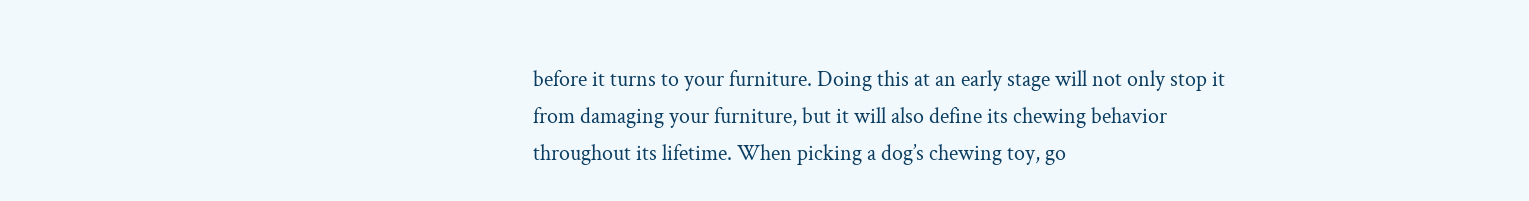before it turns to your furniture. Doing this at an early stage will not only stop it from damaging your furniture, but it will also define its chewing behavior throughout its lifetime. When picking a dog’s chewing toy, go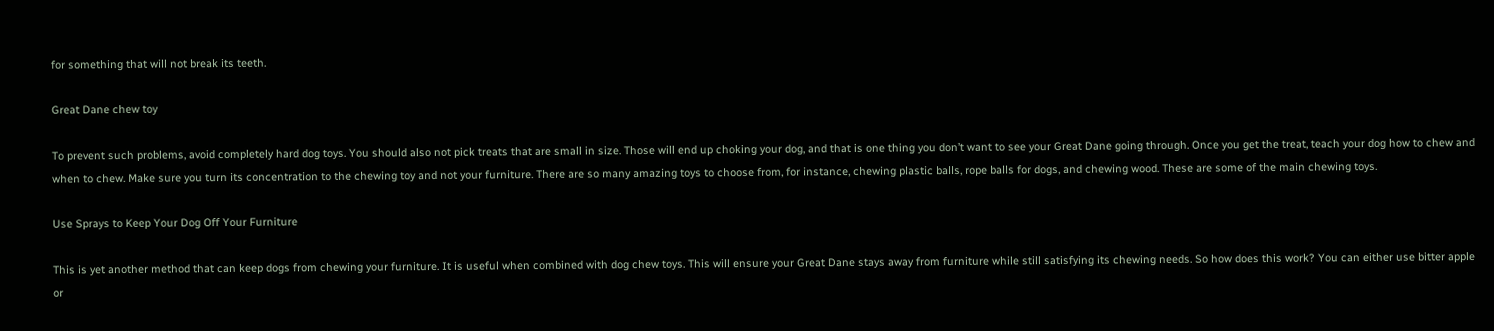for something that will not break its teeth.

Great Dane chew toy

To prevent such problems, avoid completely hard dog toys. You should also not pick treats that are small in size. Those will end up choking your dog, and that is one thing you don’t want to see your Great Dane going through. Once you get the treat, teach your dog how to chew and when to chew. Make sure you turn its concentration to the chewing toy and not your furniture. There are so many amazing toys to choose from, for instance, chewing plastic balls, rope balls for dogs, and chewing wood. These are some of the main chewing toys.

Use Sprays to Keep Your Dog Off Your Furniture

This is yet another method that can keep dogs from chewing your furniture. It is useful when combined with dog chew toys. This will ensure your Great Dane stays away from furniture while still satisfying its chewing needs. So how does this work? You can either use bitter apple or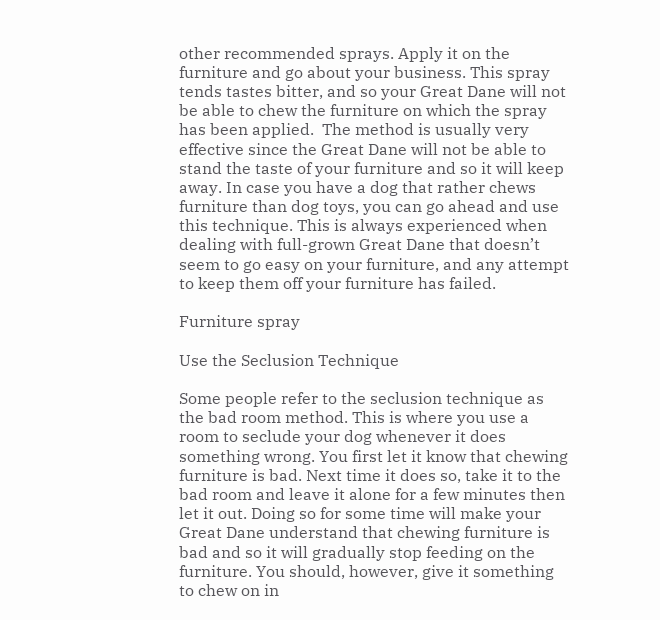other recommended sprays. Apply it on the furniture and go about your business. This spray tends tastes bitter, and so your Great Dane will not be able to chew the furniture on which the spray has been applied.  The method is usually very effective since the Great Dane will not be able to stand the taste of your furniture and so it will keep away. In case you have a dog that rather chews furniture than dog toys, you can go ahead and use this technique. This is always experienced when dealing with full-grown Great Dane that doesn’t seem to go easy on your furniture, and any attempt to keep them off your furniture has failed.

Furniture spray

Use the Seclusion Technique

Some people refer to the seclusion technique as the bad room method. This is where you use a room to seclude your dog whenever it does something wrong. You first let it know that chewing furniture is bad. Next time it does so, take it to the bad room and leave it alone for a few minutes then let it out. Doing so for some time will make your Great Dane understand that chewing furniture is bad and so it will gradually stop feeding on the furniture. You should, however, give it something to chew on in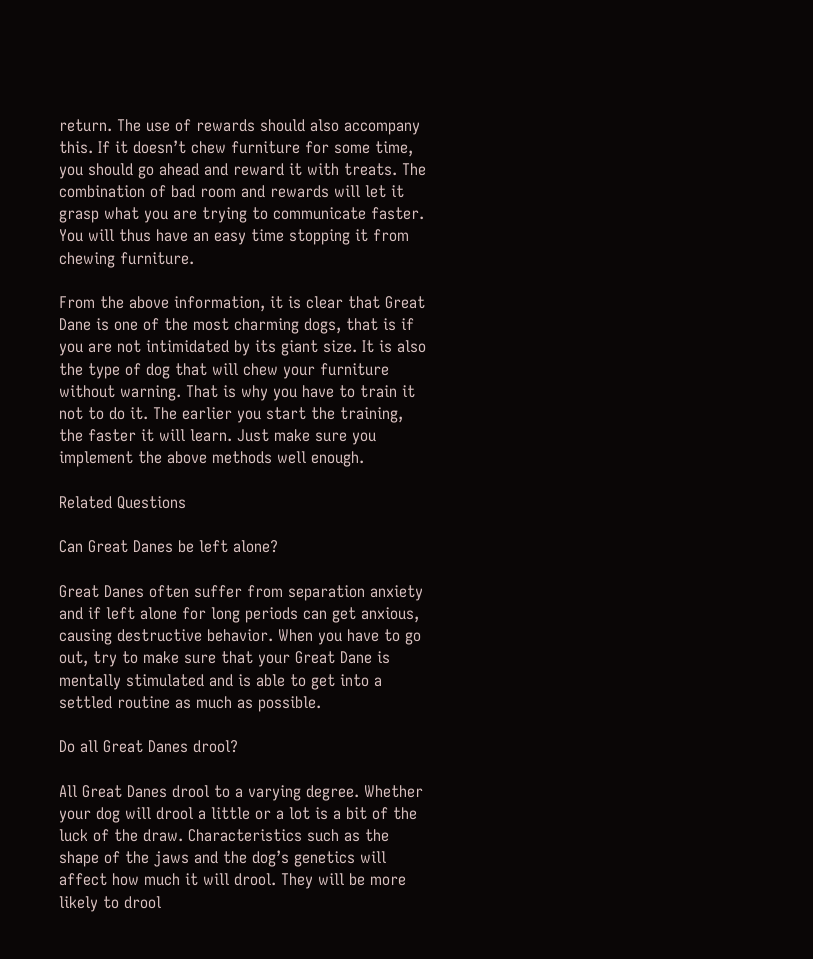return. The use of rewards should also accompany this. If it doesn’t chew furniture for some time, you should go ahead and reward it with treats. The combination of bad room and rewards will let it grasp what you are trying to communicate faster. You will thus have an easy time stopping it from chewing furniture.

From the above information, it is clear that Great Dane is one of the most charming dogs, that is if you are not intimidated by its giant size. It is also the type of dog that will chew your furniture without warning. That is why you have to train it not to do it. The earlier you start the training, the faster it will learn. Just make sure you implement the above methods well enough.

Related Questions

Can Great Danes be left alone?

Great Danes often suffer from separation anxiety and if left alone for long periods can get anxious, causing destructive behavior. When you have to go out, try to make sure that your Great Dane is mentally stimulated and is able to get into a settled routine as much as possible.

Do all Great Danes drool?

All Great Danes drool to a varying degree. Whether your dog will drool a little or a lot is a bit of the luck of the draw. Characteristics such as the shape of the jaws and the dog’s genetics will affect how much it will drool. They will be more likely to drool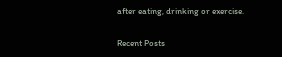after eating, drinking or exercise.

Recent Posts